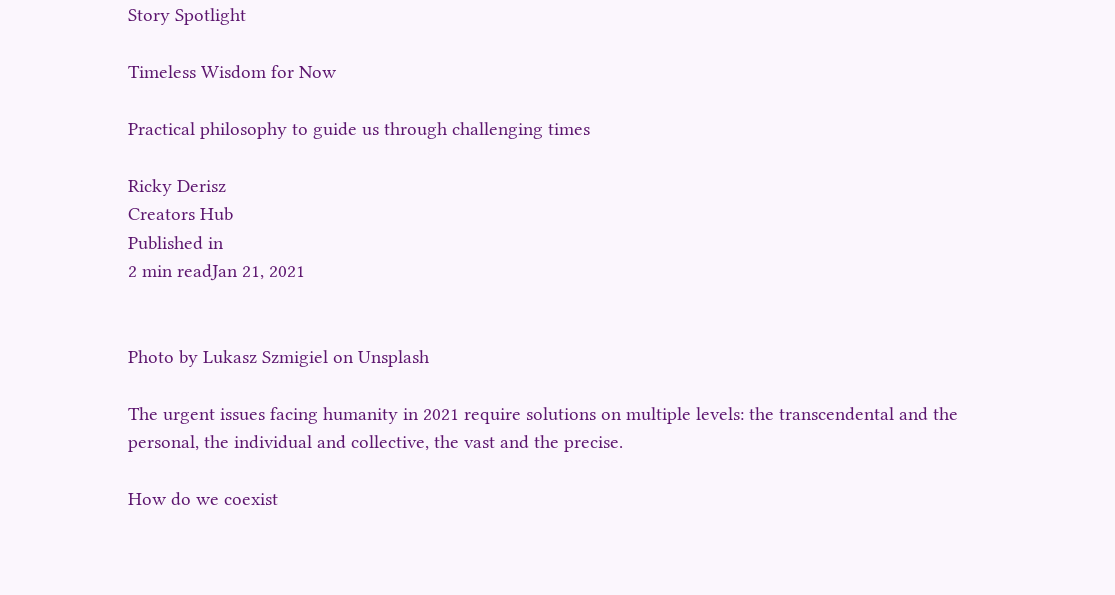Story Spotlight

Timeless Wisdom for Now

Practical philosophy to guide us through challenging times

Ricky Derisz
Creators Hub
Published in
2 min readJan 21, 2021


Photo by Lukasz Szmigiel on Unsplash

The urgent issues facing humanity in 2021 require solutions on multiple levels: the transcendental and the personal, the individual and collective, the vast and the precise.

How do we coexist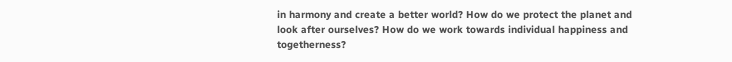in harmony and create a better world? How do we protect the planet and look after ourselves? How do we work towards individual happiness and togetherness?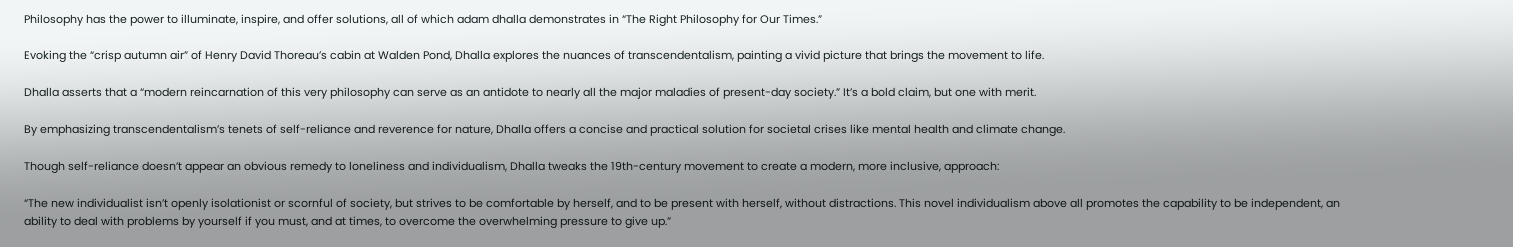Philosophy has the power to illuminate, inspire, and offer solutions, all of which adam dhalla demonstrates in “The Right Philosophy for Our Times.”

Evoking the “crisp autumn air” of Henry David Thoreau’s cabin at Walden Pond, Dhalla explores the nuances of transcendentalism, painting a vivid picture that brings the movement to life.

Dhalla asserts that a “modern reincarnation of this very philosophy can serve as an antidote to nearly all the major maladies of present-day society.” It’s a bold claim, but one with merit.

By emphasizing transcendentalism’s tenets of self-reliance and reverence for nature, Dhalla offers a concise and practical solution for societal crises like mental health and climate change.

Though self-reliance doesn’t appear an obvious remedy to loneliness and individualism, Dhalla tweaks the 19th-century movement to create a modern, more inclusive, approach:

“The new individualist isn’t openly isolationist or scornful of society, but strives to be comfortable by herself, and to be present with herself, without distractions. This novel individualism above all promotes the capability to be independent, an ability to deal with problems by yourself if you must, and at times, to overcome the overwhelming pressure to give up.”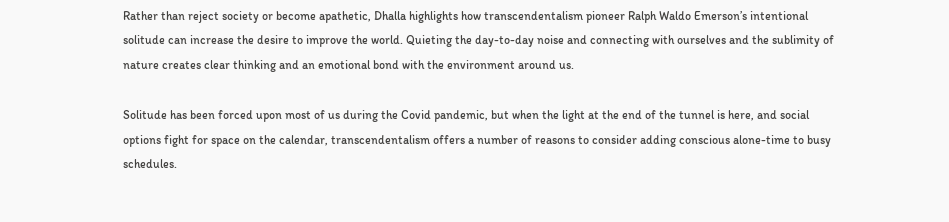Rather than reject society or become apathetic, Dhalla highlights how transcendentalism pioneer Ralph Waldo Emerson’s intentional solitude can increase the desire to improve the world. Quieting the day-to-day noise and connecting with ourselves and the sublimity of nature creates clear thinking and an emotional bond with the environment around us.

Solitude has been forced upon most of us during the Covid pandemic, but when the light at the end of the tunnel is here, and social options fight for space on the calendar, transcendentalism offers a number of reasons to consider adding conscious alone-time to busy schedules.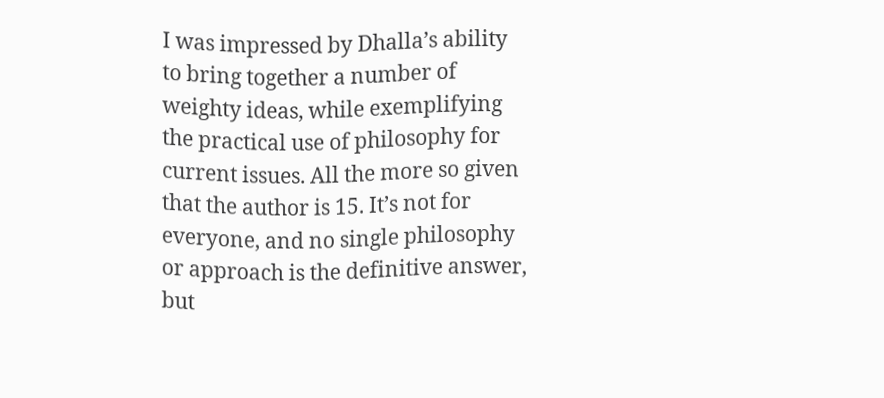I was impressed by Dhalla’s ability to bring together a number of weighty ideas, while exemplifying the practical use of philosophy for current issues. All the more so given that the author is 15. It’s not for everyone, and no single philosophy or approach is the definitive answer, but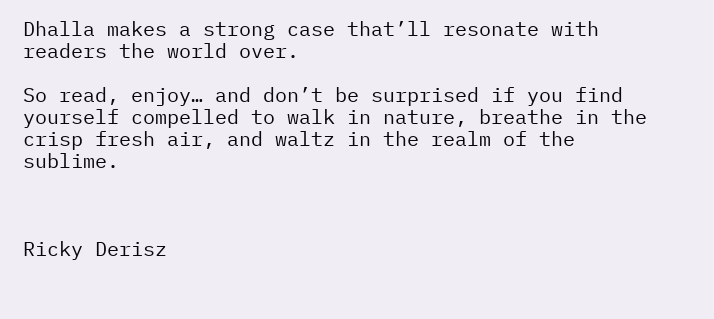Dhalla makes a strong case that’ll resonate with readers the world over.

So read, enjoy… and don’t be surprised if you find yourself compelled to walk in nature, breathe in the crisp fresh air, and waltz in the realm of the sublime.



Ricky Derisz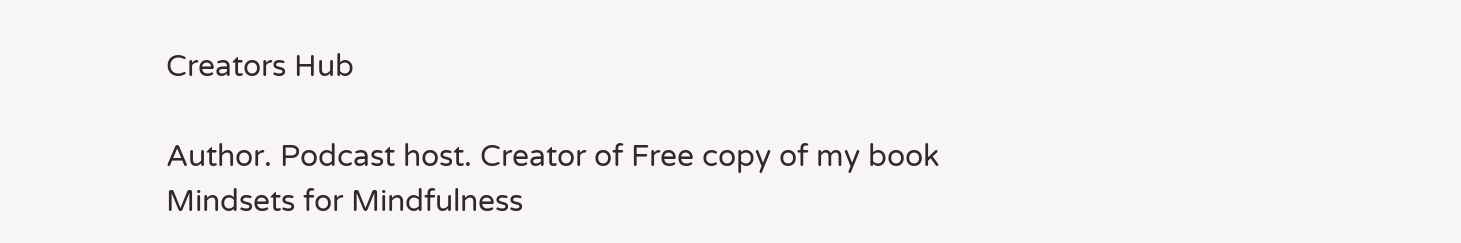Creators Hub

Author. Podcast host. Creator of Free copy of my book Mindsets for Mindfulness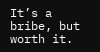It’s a bribe, but worth it.